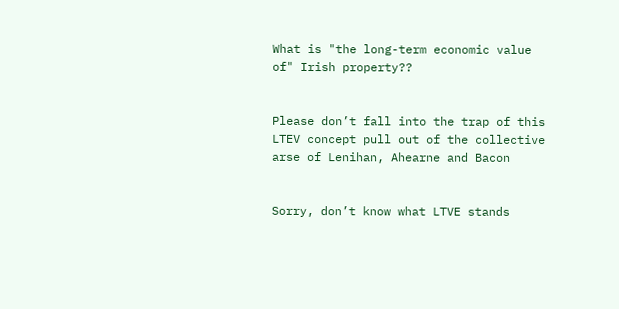What is "the long-term economic value of" Irish property??


Please don’t fall into the trap of this LTEV concept pull out of the collective arse of Lenihan, Ahearne and Bacon


Sorry, don’t know what LTVE stands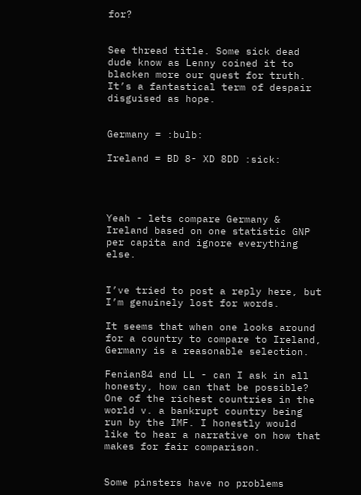for?


See thread title. Some sick dead dude know as Lenny coined it to blacken more our quest for truth. It’s a fantastical term of despair disguised as hope.


Germany = :bulb:

Ireland = BD 8- XD 8DD :sick:




Yeah - lets compare Germany & Ireland based on one statistic GNP per capita and ignore everything else.


I’ve tried to post a reply here, but I’m genuinely lost for words.

It seems that when one looks around for a country to compare to Ireland, Germany is a reasonable selection.

Fenian84 and LL - can I ask in all honesty, how can that be possible? One of the richest countries in the world v. a bankrupt country being run by the IMF. I honestly would like to hear a narrative on how that makes for fair comparison.


Some pinsters have no problems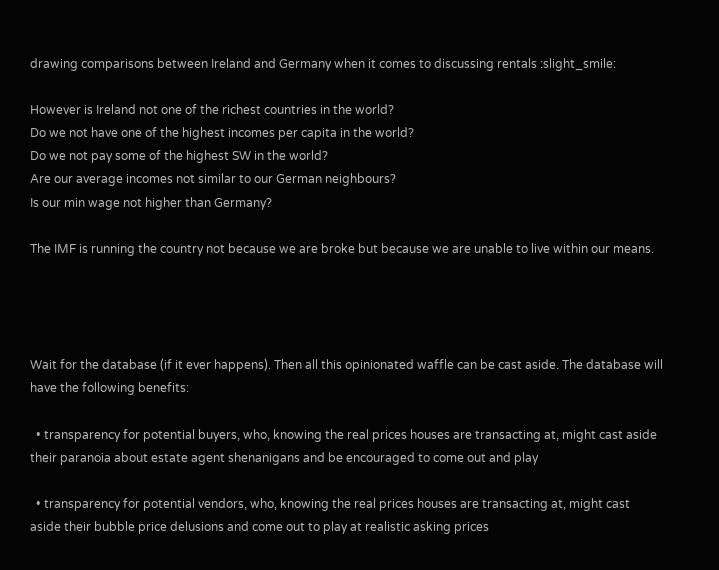drawing comparisons between Ireland and Germany when it comes to discussing rentals :slight_smile:

However is Ireland not one of the richest countries in the world?
Do we not have one of the highest incomes per capita in the world?
Do we not pay some of the highest SW in the world?
Are our average incomes not similar to our German neighbours?
Is our min wage not higher than Germany?

The IMF is running the country not because we are broke but because we are unable to live within our means.




Wait for the database (if it ever happens). Then all this opinionated waffle can be cast aside. The database will have the following benefits:

  • transparency for potential buyers, who, knowing the real prices houses are transacting at, might cast aside their paranoia about estate agent shenanigans and be encouraged to come out and play

  • transparency for potential vendors, who, knowing the real prices houses are transacting at, might cast aside their bubble price delusions and come out to play at realistic asking prices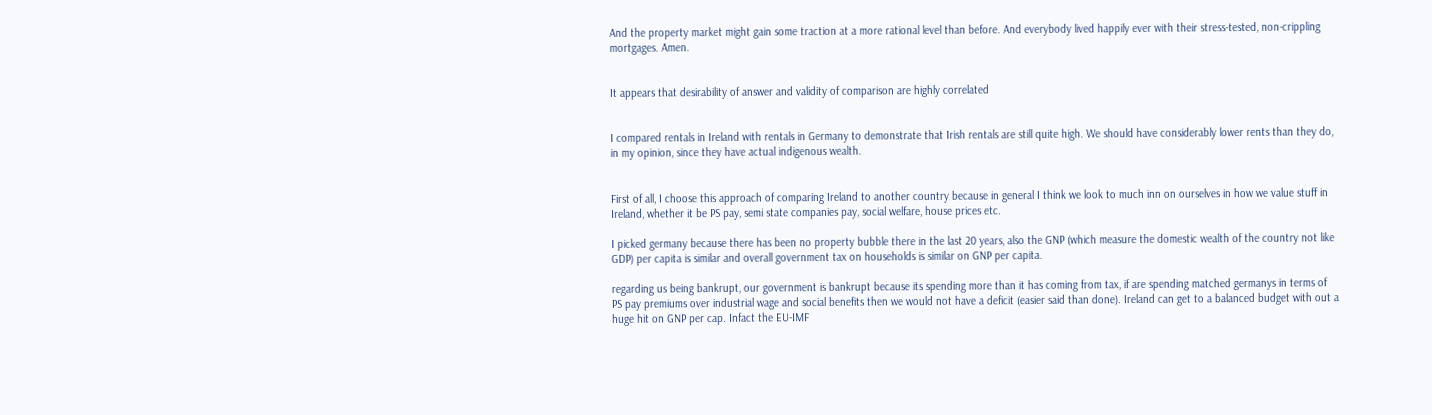And the property market might gain some traction at a more rational level than before. And everybody lived happily ever with their stress-tested, non-crippling mortgages. Amen.


It appears that desirability of answer and validity of comparison are highly correlated


I compared rentals in Ireland with rentals in Germany to demonstrate that Irish rentals are still quite high. We should have considerably lower rents than they do, in my opinion, since they have actual indigenous wealth.


First of all, I choose this approach of comparing Ireland to another country because in general I think we look to much inn on ourselves in how we value stuff in Ireland, whether it be PS pay, semi state companies pay, social welfare, house prices etc.

I picked germany because there has been no property bubble there in the last 20 years, also the GNP (which measure the domestic wealth of the country not like GDP) per capita is similar and overall government tax on households is similar on GNP per capita.

regarding us being bankrupt, our government is bankrupt because its spending more than it has coming from tax, if are spending matched germanys in terms of PS pay premiums over industrial wage and social benefits then we would not have a deficit (easier said than done). Ireland can get to a balanced budget with out a huge hit on GNP per cap. Infact the EU-IMF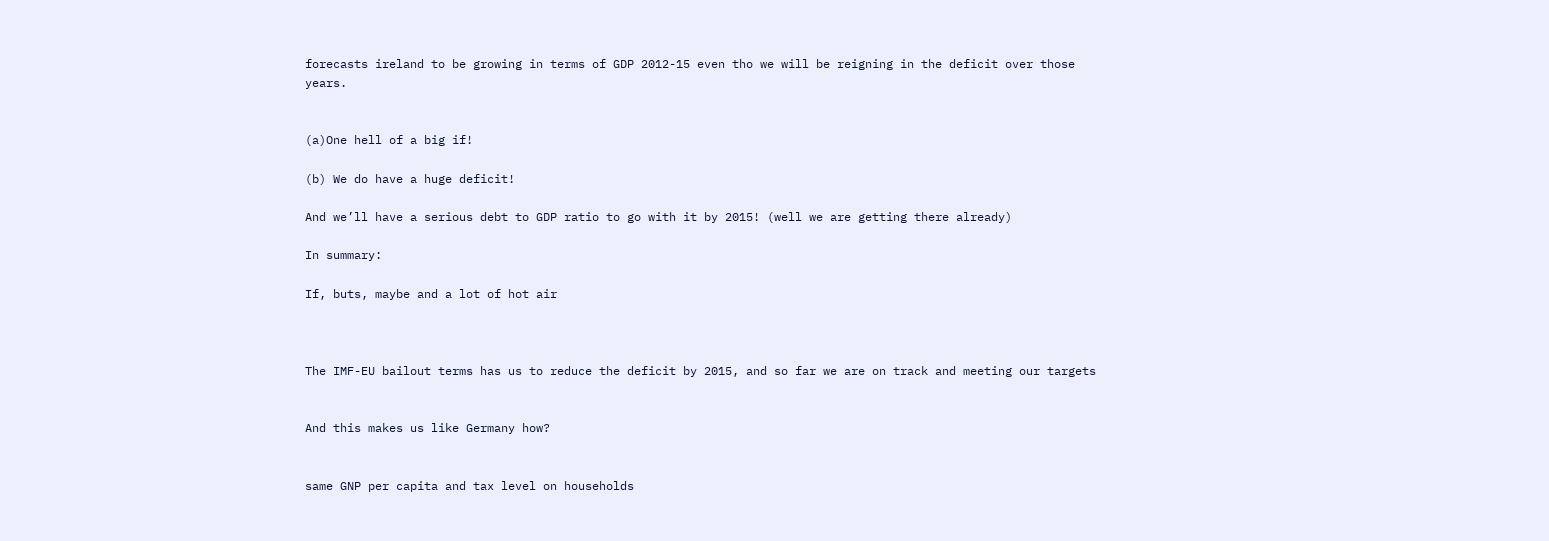forecasts ireland to be growing in terms of GDP 2012-15 even tho we will be reigning in the deficit over those years.


(a)One hell of a big if!

(b) We do have a huge deficit!

And we’ll have a serious debt to GDP ratio to go with it by 2015! (well we are getting there already)

In summary:

If, buts, maybe and a lot of hot air



The IMF-EU bailout terms has us to reduce the deficit by 2015, and so far we are on track and meeting our targets


And this makes us like Germany how?


same GNP per capita and tax level on households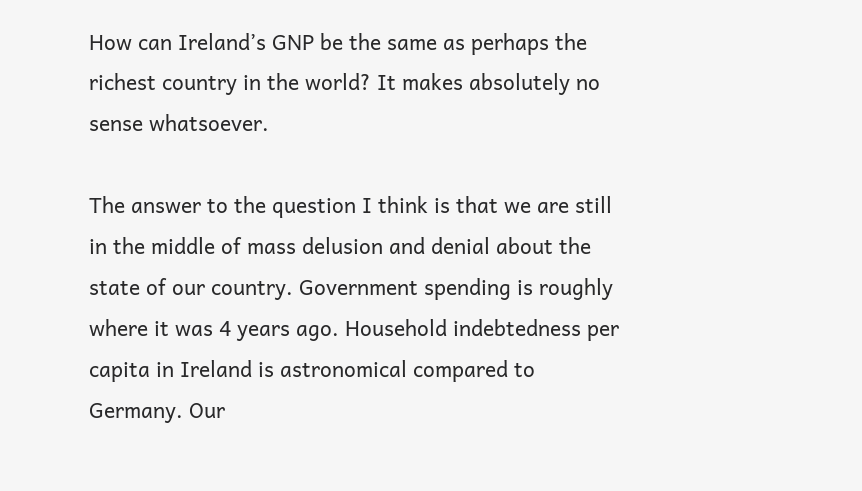How can Ireland’s GNP be the same as perhaps the richest country in the world? It makes absolutely no sense whatsoever.

The answer to the question I think is that we are still in the middle of mass delusion and denial about the state of our country. Government spending is roughly where it was 4 years ago. Household indebtedness per capita in Ireland is astronomical compared to Germany. Our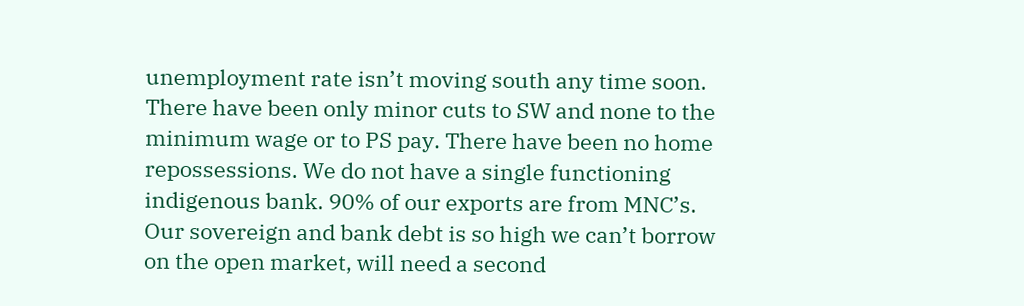unemployment rate isn’t moving south any time soon. There have been only minor cuts to SW and none to the minimum wage or to PS pay. There have been no home repossessions. We do not have a single functioning indigenous bank. 90% of our exports are from MNC’s. Our sovereign and bank debt is so high we can’t borrow on the open market, will need a second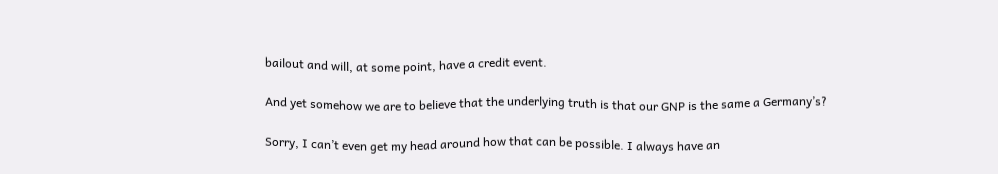bailout and will, at some point, have a credit event.

And yet somehow we are to believe that the underlying truth is that our GNP is the same a Germany’s?

Sorry, I can’t even get my head around how that can be possible. I always have an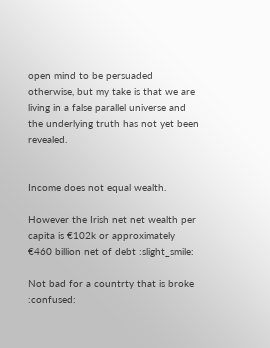open mind to be persuaded otherwise, but my take is that we are living in a false parallel universe and the underlying truth has not yet been revealed.


Income does not equal wealth.

However the Irish net net wealth per capita is €102k or approximately €460 billion net of debt :slight_smile:

Not bad for a countrty that is broke :confused: